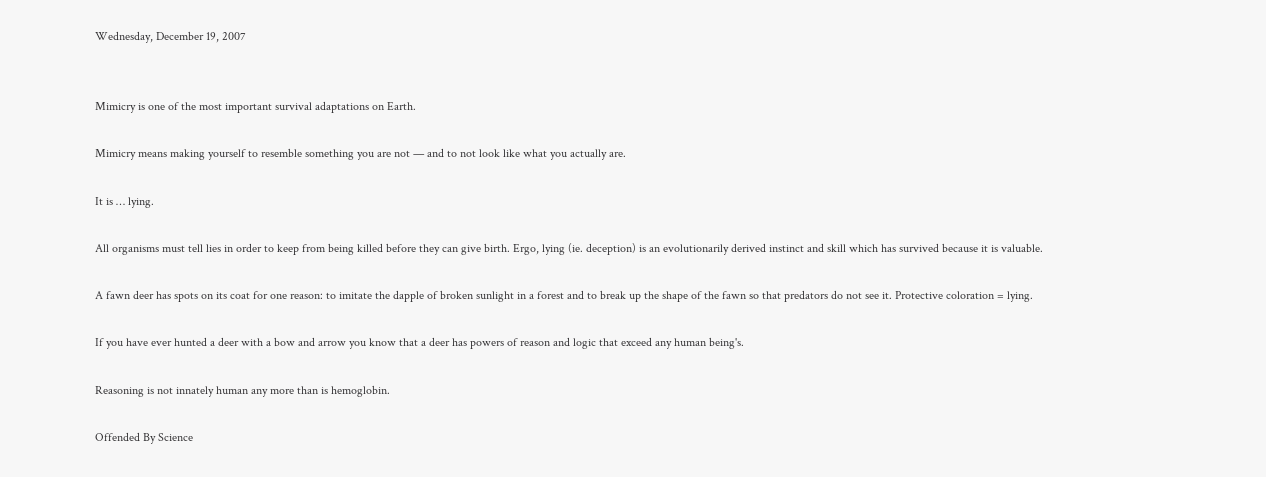Wednesday, December 19, 2007


Mimicry is one of the most important survival adaptations on Earth.

Mimicry means making yourself to resemble something you are not — and to not look like what you actually are.

It is … lying.

All organisms must tell lies in order to keep from being killed before they can give birth. Ergo, lying (ie. deception) is an evolutionarily derived instinct and skill which has survived because it is valuable.

A fawn deer has spots on its coat for one reason: to imitate the dapple of broken sunlight in a forest and to break up the shape of the fawn so that predators do not see it. Protective coloration = lying.

If you have ever hunted a deer with a bow and arrow you know that a deer has powers of reason and logic that exceed any human being's.

Reasoning is not innately human any more than is hemoglobin.

Offended By Science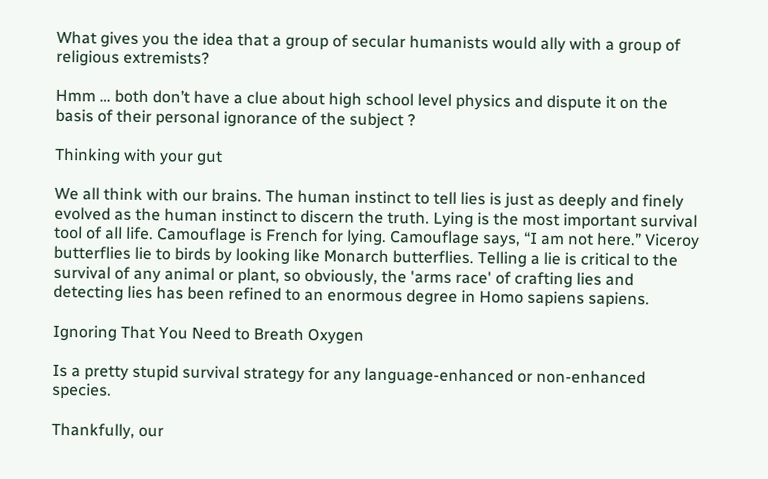What gives you the idea that a group of secular humanists would ally with a group of religious extremists?

Hmm … both don’t have a clue about high school level physics and dispute it on the basis of their personal ignorance of the subject ?

Thinking with your gut

We all think with our brains. The human instinct to tell lies is just as deeply and finely evolved as the human instinct to discern the truth. Lying is the most important survival tool of all life. Camouflage is French for lying. Camouflage says, “I am not here.” Viceroy butterflies lie to birds by looking like Monarch butterflies. Telling a lie is critical to the survival of any animal or plant, so obviously, the 'arms race' of crafting lies and detecting lies has been refined to an enormous degree in Homo sapiens sapiens.

Ignoring That You Need to Breath Oxygen

Is a pretty stupid survival strategy for any language-enhanced or non-enhanced species.

Thankfully, our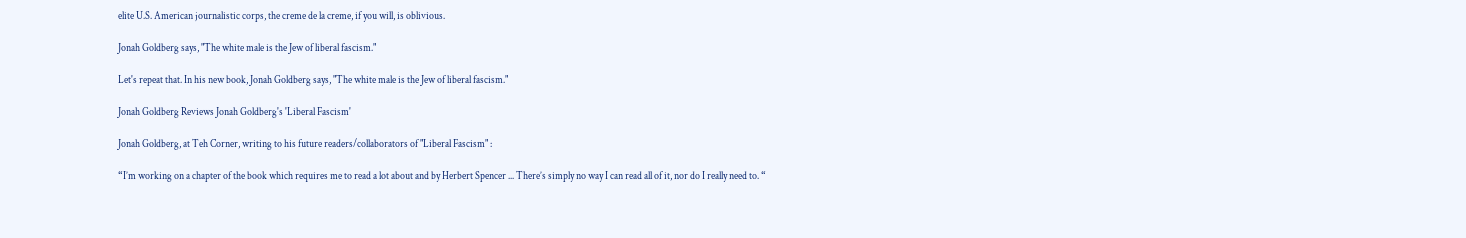elite U.S. American journalistic corps, the creme de la creme, if you will, is oblivious.

Jonah Goldberg says, "The white male is the Jew of liberal fascism."

Let's repeat that. In his new book, Jonah Goldberg says, "The white male is the Jew of liberal fascism."

Jonah Goldberg Reviews Jonah Goldberg's 'Liberal Fascism'

Jonah Goldberg, at Teh Corner, writing to his future readers/collaborators of "Liberal Fascism" :

“I’m working on a chapter of the book which requires me to read a lot about and by Herbert Spencer ... There’s simply no way I can read all of it, nor do I really need to. “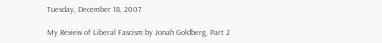Tuesday, December 18, 2007

My Review of Liberal Fascism by Jonah Goldberg, Part 2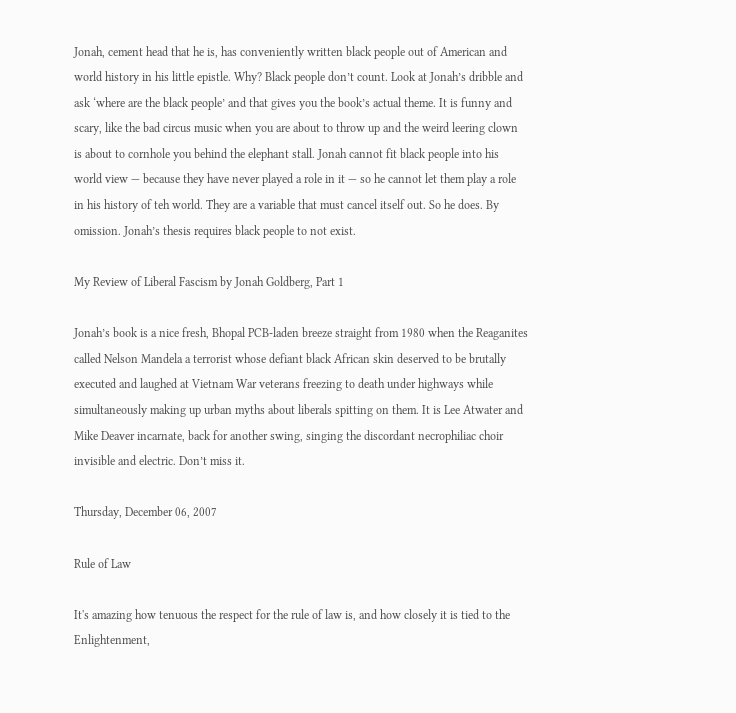Jonah, cement head that he is, has conveniently written black people out of American and world history in his little epistle. Why? Black people don’t count. Look at Jonah’s dribble and ask ‘where are the black people’ and that gives you the book’s actual theme. It is funny and scary, like the bad circus music when you are about to throw up and the weird leering clown is about to cornhole you behind the elephant stall. Jonah cannot fit black people into his world view — because they have never played a role in it — so he cannot let them play a role in his history of teh world. They are a variable that must cancel itself out. So he does. By omission. Jonah’s thesis requires black people to not exist.

My Review of Liberal Fascism by Jonah Goldberg, Part 1

Jonah’s book is a nice fresh, Bhopal PCB-laden breeze straight from 1980 when the Reaganites called Nelson Mandela a terrorist whose defiant black African skin deserved to be brutally executed and laughed at Vietnam War veterans freezing to death under highways while simultaneously making up urban myths about liberals spitting on them. It is Lee Atwater and Mike Deaver incarnate, back for another swing, singing the discordant necrophiliac choir invisible and electric. Don’t miss it.

Thursday, December 06, 2007

Rule of Law

It's amazing how tenuous the respect for the rule of law is, and how closely it is tied to the Enlightenment,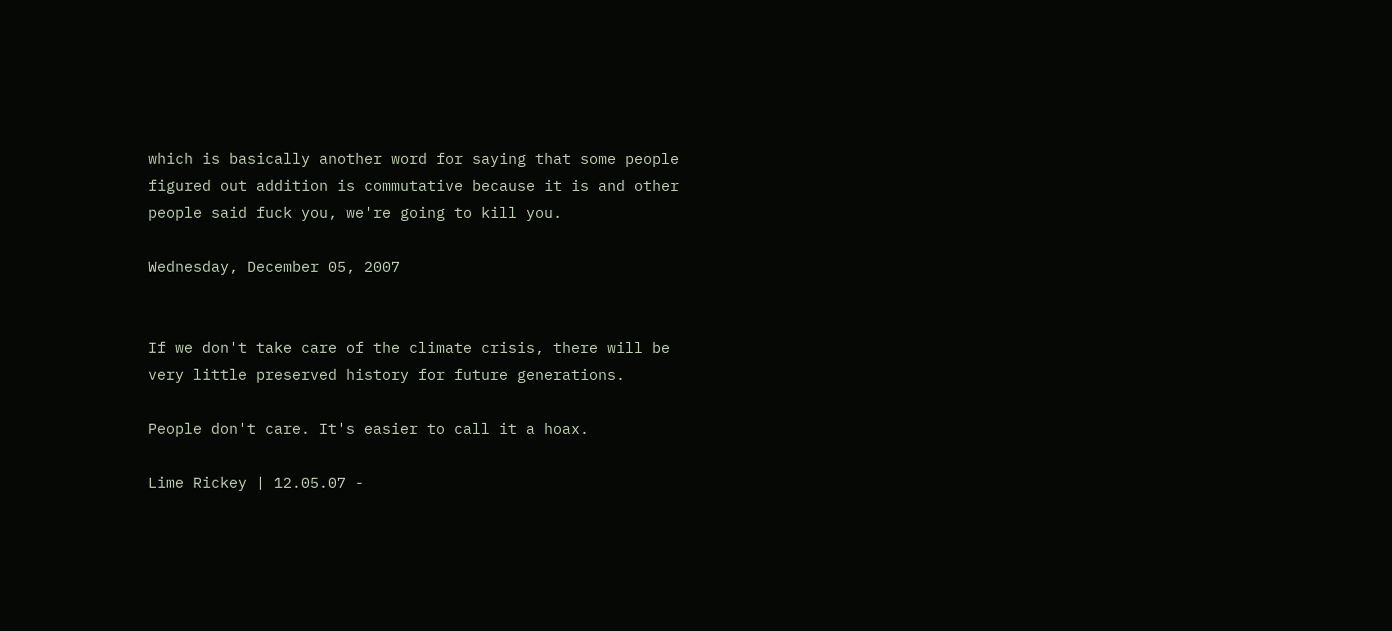which is basically another word for saying that some people figured out addition is commutative because it is and other people said fuck you, we're going to kill you.

Wednesday, December 05, 2007


If we don't take care of the climate crisis, there will be very little preserved history for future generations.

People don't care. It's easier to call it a hoax.

Lime Rickey | 12.05.07 -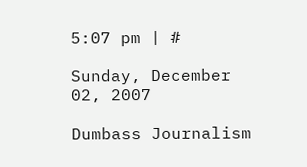5:07 pm | #

Sunday, December 02, 2007

Dumbass Journalism